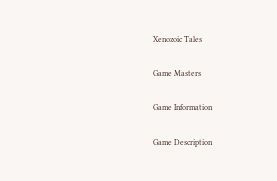Xenozoic Tales

Game Masters

Game Information

Game Description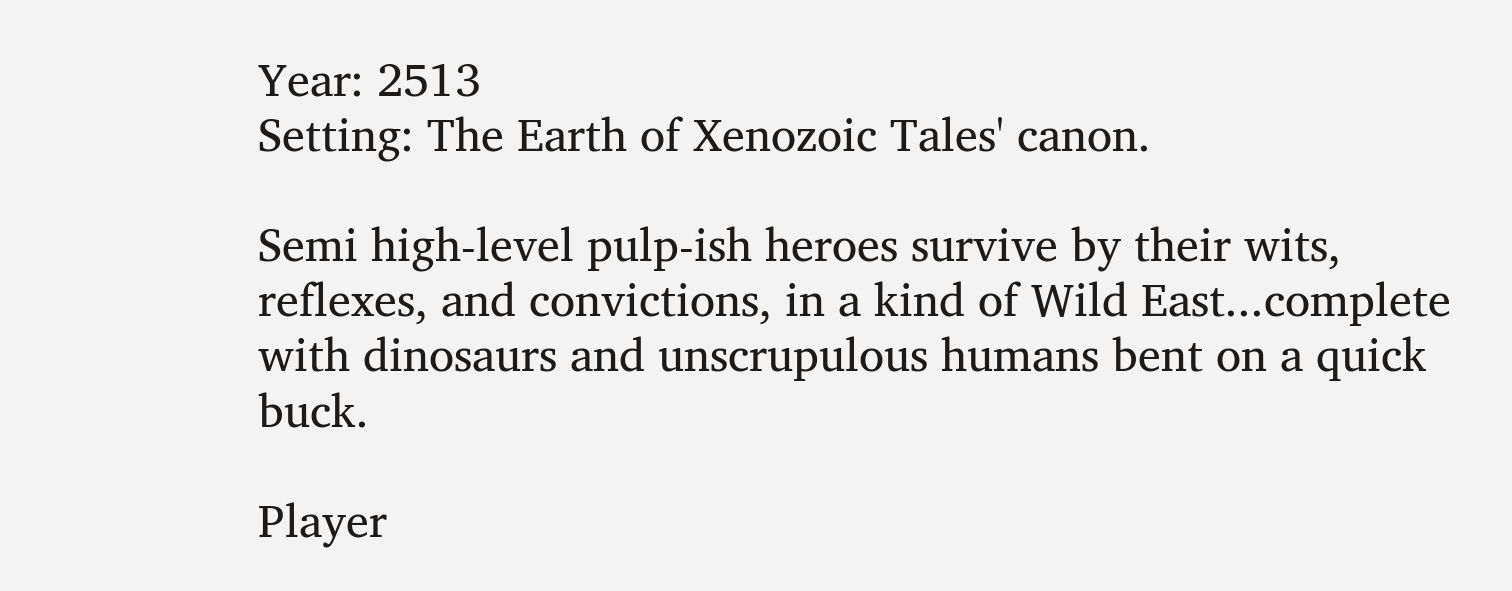Year: 2513
Setting: The Earth of Xenozoic Tales' canon.

Semi high-level pulp-ish heroes survive by their wits, reflexes, and convictions, in a kind of Wild East...complete with dinosaurs and unscrupulous humans bent on a quick buck.

Player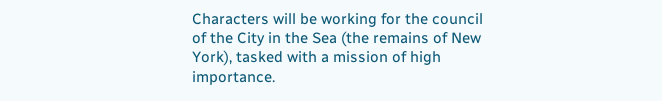Characters will be working for the council of the City in the Sea (the remains of New York), tasked with a mission of high importance.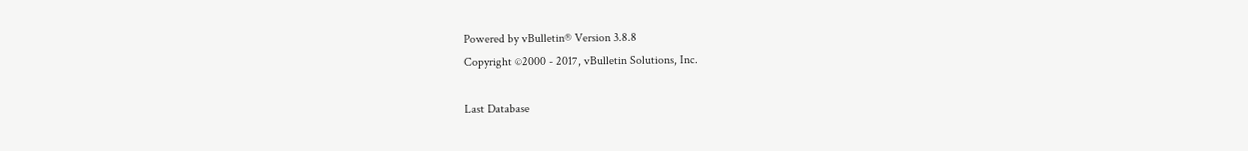Powered by vBulletin® Version 3.8.8
Copyright ©2000 - 2017, vBulletin Solutions, Inc.

Last Database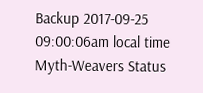Backup 2017-09-25 09:00:06am local time
Myth-Weavers Status